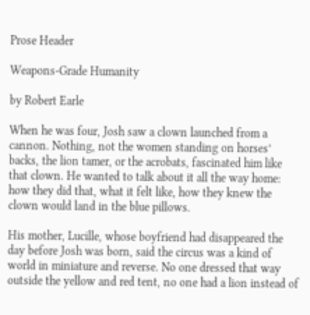Prose Header

Weapons-Grade Humanity

by Robert Earle

When he was four, Josh saw a clown launched from a cannon. Nothing, not the women standing on horses’ backs, the lion tamer, or the acrobats, fascinated him like that clown. He wanted to talk about it all the way home: how they did that, what it felt like, how they knew the clown would land in the blue pillows.

His mother, Lucille, whose boyfriend had disappeared the day before Josh was born, said the circus was a kind of world in miniature and reverse. No one dressed that way outside the yellow and red tent, no one had a lion instead of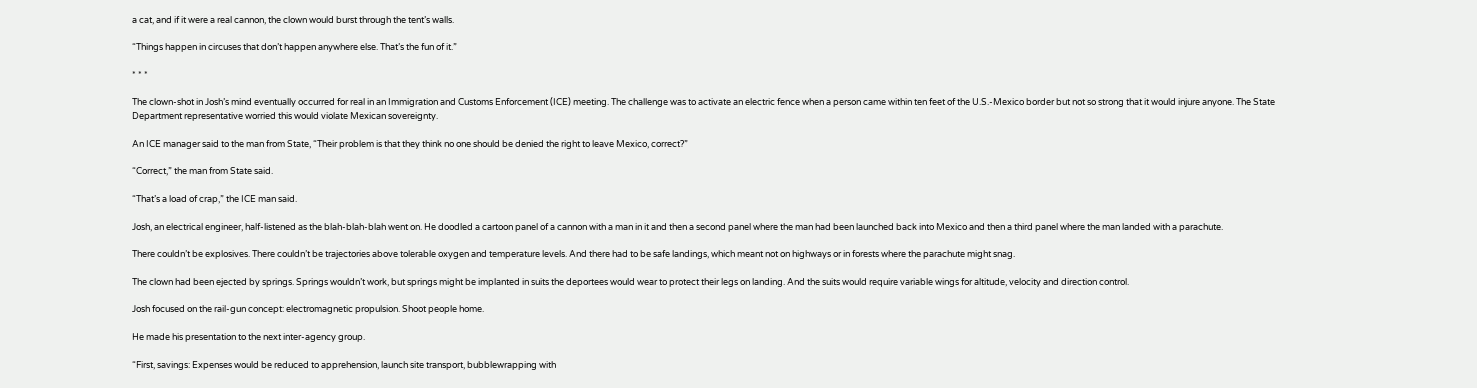a cat, and if it were a real cannon, the clown would burst through the tent’s walls.

“Things happen in circuses that don’t happen anywhere else. That’s the fun of it.”

* * *

The clown-shot in Josh’s mind eventually occurred for real in an Immigration and Customs Enforcement (ICE) meeting. The challenge was to activate an electric fence when a person came within ten feet of the U.S.-Mexico border but not so strong that it would injure anyone. The State Department representative worried this would violate Mexican sovereignty.

An ICE manager said to the man from State, “Their problem is that they think no one should be denied the right to leave Mexico, correct?”

“Correct,” the man from State said.

“That’s a load of crap,” the ICE man said.

Josh, an electrical engineer, half-listened as the blah-blah-blah went on. He doodled a cartoon panel of a cannon with a man in it and then a second panel where the man had been launched back into Mexico and then a third panel where the man landed with a parachute.

There couldn’t be explosives. There couldn’t be trajectories above tolerable oxygen and temperature levels. And there had to be safe landings, which meant not on highways or in forests where the parachute might snag.

The clown had been ejected by springs. Springs wouldn’t work, but springs might be implanted in suits the deportees would wear to protect their legs on landing. And the suits would require variable wings for altitude, velocity and direction control.

Josh focused on the rail-gun concept: electromagnetic propulsion. Shoot people home.

He made his presentation to the next inter-agency group.

“First, savings: Expenses would be reduced to apprehension, launch site transport, bubblewrapping with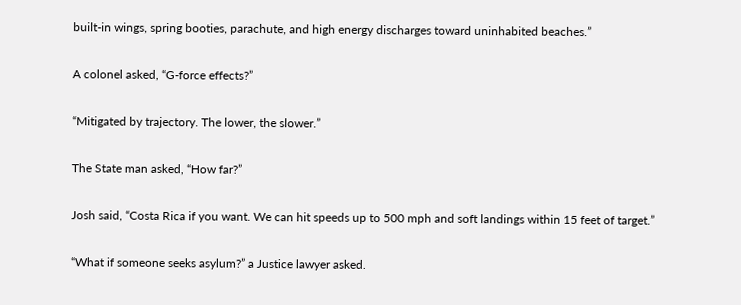built-in wings, spring booties, parachute, and high energy discharges toward uninhabited beaches.”

A colonel asked, “G-force effects?”

“Mitigated by trajectory. The lower, the slower.”

The State man asked, “How far?”

Josh said, “Costa Rica if you want. We can hit speeds up to 500 mph and soft landings within 15 feet of target.”

“What if someone seeks asylum?” a Justice lawyer asked.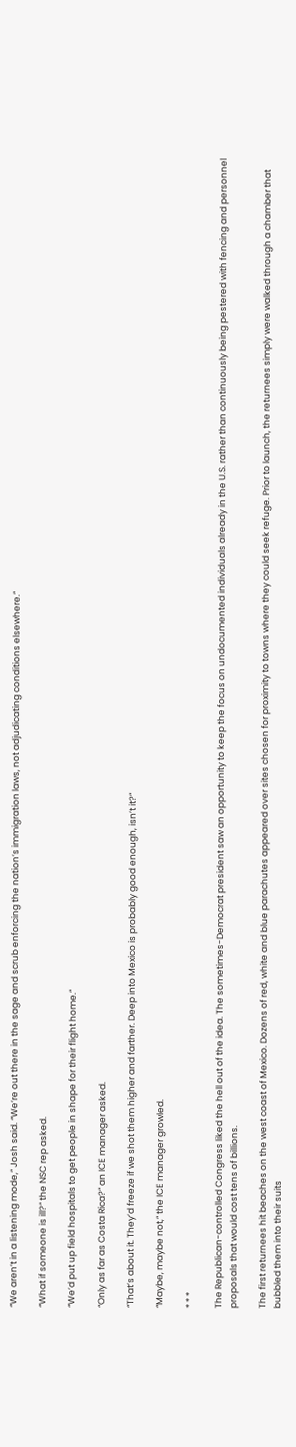“We aren’t in a listening mode,” Josh said. “We’re out there in the sage and scrub enforcing the nation’s immigration laws, not adjudicating conditions elsewhere.”

“What if someone is ill?” the NSC rep asked.

“We’d put up field hospitals to get people in shape for their flight home.”

“Only as far as Costa Rica?” an ICE manager asked.

“That’s about it. They’d freeze if we shot them higher and farther. Deep into Mexico is probably good enough, isn’t it?”

“Maybe, maybe not,” the ICE manager growled.

* * *

The Republican-controlled Congress liked the hell out of the idea. The sometimes-Democrat president saw an opportunity to keep the focus on undocumented individuals already in the U.S. rather than continuously being pestered with fencing and personnel proposals that would cost tens of billions.

The first returnees hit beaches on the west coast of Mexico. Dozens of red, white and blue parachutes appeared over sites chosen for proximity to towns where they could seek refuge. Prior to launch, the returnees simply were walked through a chamber that bubbled them into their suits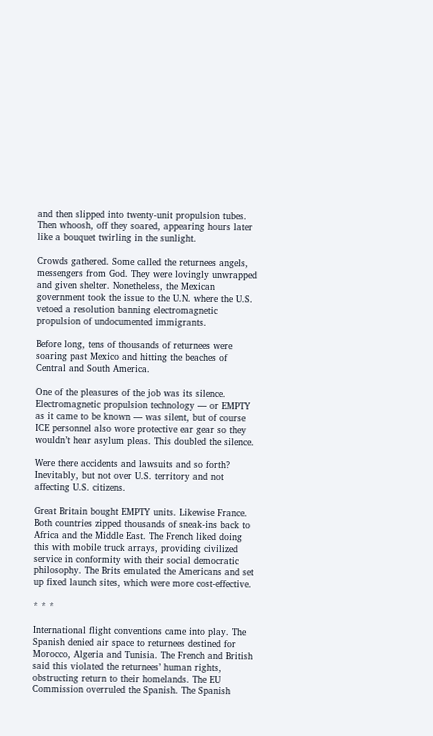and then slipped into twenty-unit propulsion tubes. Then whoosh, off they soared, appearing hours later like a bouquet twirling in the sunlight.

Crowds gathered. Some called the returnees angels, messengers from God. They were lovingly unwrapped and given shelter. Nonetheless, the Mexican government took the issue to the U.N. where the U.S. vetoed a resolution banning electromagnetic propulsion of undocumented immigrants.

Before long, tens of thousands of returnees were soaring past Mexico and hitting the beaches of Central and South America.

One of the pleasures of the job was its silence. Electromagnetic propulsion technology — or EMPTY as it came to be known — was silent, but of course ICE personnel also wore protective ear gear so they wouldn’t hear asylum pleas. This doubled the silence.

Were there accidents and lawsuits and so forth? Inevitably, but not over U.S. territory and not affecting U.S. citizens.

Great Britain bought EMPTY units. Likewise France. Both countries zipped thousands of sneak-ins back to Africa and the Middle East. The French liked doing this with mobile truck arrays, providing civilized service in conformity with their social democratic philosophy. The Brits emulated the Americans and set up fixed launch sites, which were more cost-effective.

* * *

International flight conventions came into play. The Spanish denied air space to returnees destined for Morocco, Algeria and Tunisia. The French and British said this violated the returnees’ human rights, obstructing return to their homelands. The EU Commission overruled the Spanish. The Spanish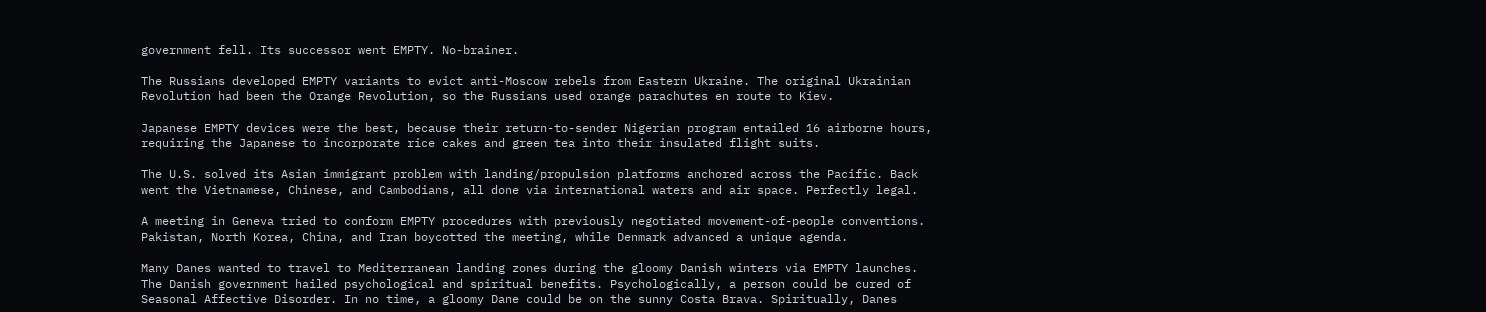government fell. Its successor went EMPTY. No-brainer.

The Russians developed EMPTY variants to evict anti-Moscow rebels from Eastern Ukraine. The original Ukrainian Revolution had been the Orange Revolution, so the Russians used orange parachutes en route to Kiev.

Japanese EMPTY devices were the best, because their return-to-sender Nigerian program entailed 16 airborne hours, requiring the Japanese to incorporate rice cakes and green tea into their insulated flight suits.

The U.S. solved its Asian immigrant problem with landing/propulsion platforms anchored across the Pacific. Back went the Vietnamese, Chinese, and Cambodians, all done via international waters and air space. Perfectly legal.

A meeting in Geneva tried to conform EMPTY procedures with previously negotiated movement-of-people conventions. Pakistan, North Korea, China, and Iran boycotted the meeting, while Denmark advanced a unique agenda.

Many Danes wanted to travel to Mediterranean landing zones during the gloomy Danish winters via EMPTY launches. The Danish government hailed psychological and spiritual benefits. Psychologically, a person could be cured of Seasonal Affective Disorder. In no time, a gloomy Dane could be on the sunny Costa Brava. Spiritually, Danes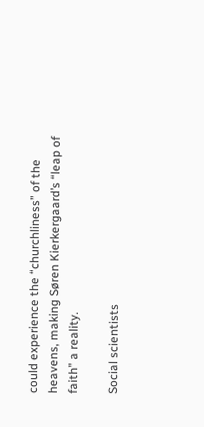could experience the “churchliness” of the heavens, making Søren Kierkergaard’s “leap of faith” a reality.

Social scientists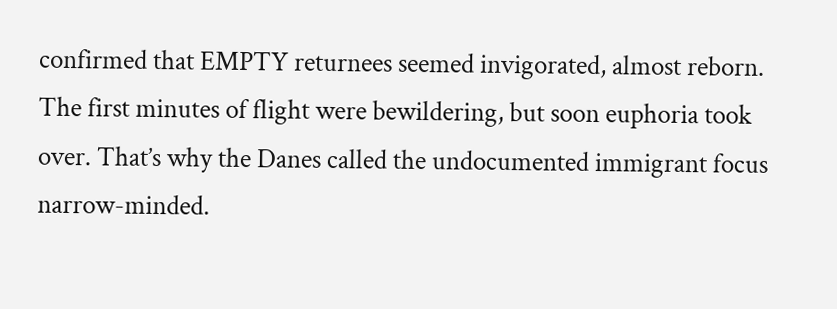confirmed that EMPTY returnees seemed invigorated, almost reborn. The first minutes of flight were bewildering, but soon euphoria took over. That’s why the Danes called the undocumented immigrant focus narrow-minded.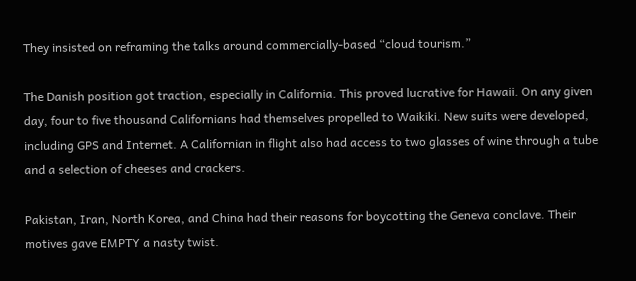They insisted on reframing the talks around commercially-based “cloud tourism.”

The Danish position got traction, especially in California. This proved lucrative for Hawaii. On any given day, four to five thousand Californians had themselves propelled to Waikiki. New suits were developed, including GPS and Internet. A Californian in flight also had access to two glasses of wine through a tube and a selection of cheeses and crackers.

Pakistan, Iran, North Korea, and China had their reasons for boycotting the Geneva conclave. Their motives gave EMPTY a nasty twist.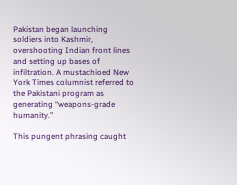Pakistan began launching soldiers into Kashmir, overshooting Indian front lines and setting up bases of infiltration. A mustachioed New York Times columnist referred to the Pakistani program as generating “weapons-grade humanity.”

This pungent phrasing caught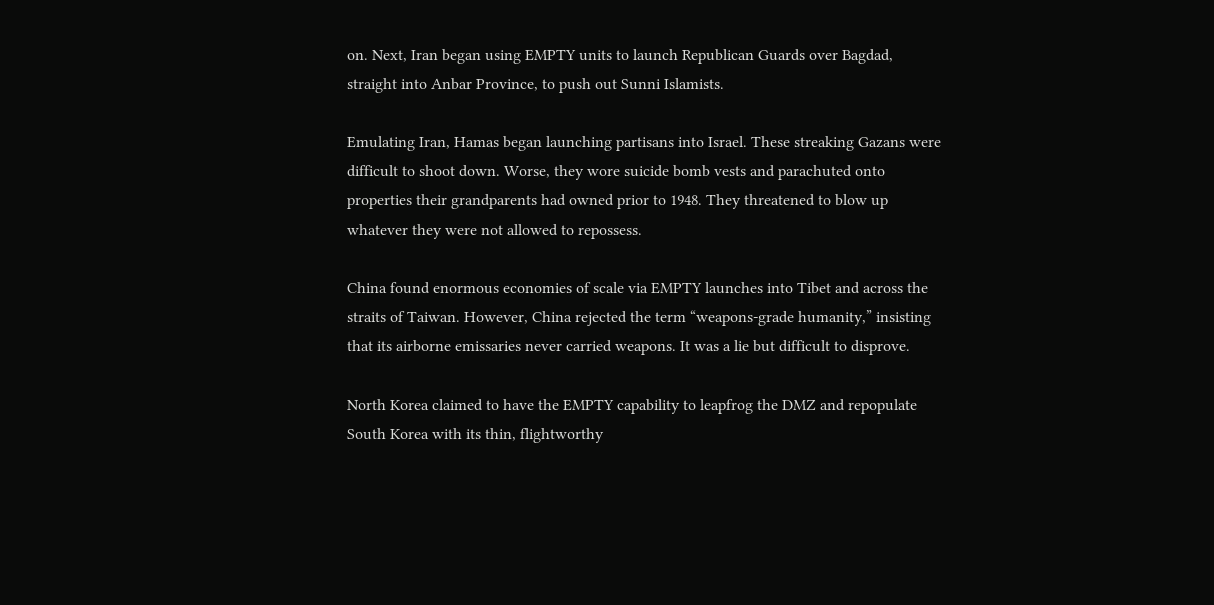on. Next, Iran began using EMPTY units to launch Republican Guards over Bagdad, straight into Anbar Province, to push out Sunni Islamists.

Emulating Iran, Hamas began launching partisans into Israel. These streaking Gazans were difficult to shoot down. Worse, they wore suicide bomb vests and parachuted onto properties their grandparents had owned prior to 1948. They threatened to blow up whatever they were not allowed to repossess.

China found enormous economies of scale via EMPTY launches into Tibet and across the straits of Taiwan. However, China rejected the term “weapons-grade humanity,” insisting that its airborne emissaries never carried weapons. It was a lie but difficult to disprove.

North Korea claimed to have the EMPTY capability to leapfrog the DMZ and repopulate South Korea with its thin, flightworthy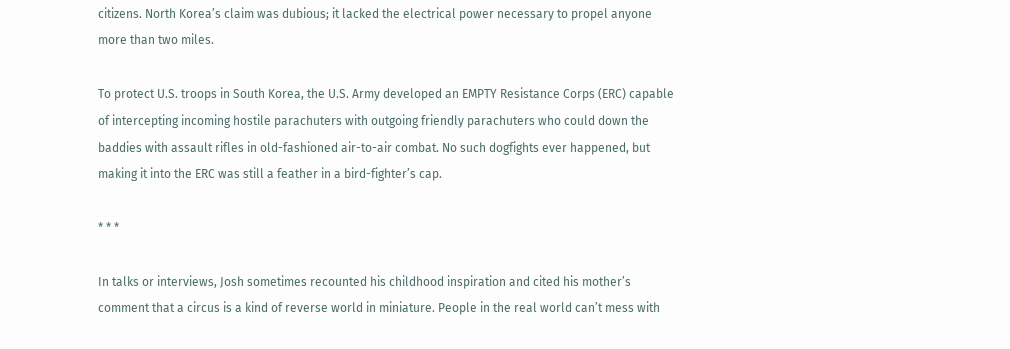citizens. North Korea’s claim was dubious; it lacked the electrical power necessary to propel anyone more than two miles.

To protect U.S. troops in South Korea, the U.S. Army developed an EMPTY Resistance Corps (ERC) capable of intercepting incoming hostile parachuters with outgoing friendly parachuters who could down the baddies with assault rifles in old-fashioned air-to-air combat. No such dogfights ever happened, but making it into the ERC was still a feather in a bird-fighter’s cap.

* * *

In talks or interviews, Josh sometimes recounted his childhood inspiration and cited his mother’s comment that a circus is a kind of reverse world in miniature. People in the real world can’t mess with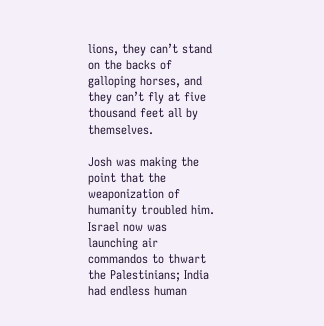lions, they can’t stand on the backs of galloping horses, and they can’t fly at five thousand feet all by themselves.

Josh was making the point that the weaponization of humanity troubled him. Israel now was launching air commandos to thwart the Palestinians; India had endless human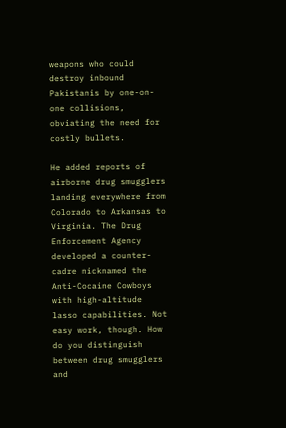weapons who could destroy inbound Pakistanis by one-on-one collisions, obviating the need for costly bullets.

He added reports of airborne drug smugglers landing everywhere from Colorado to Arkansas to Virginia. The Drug Enforcement Agency developed a counter-cadre nicknamed the Anti-Cocaine Cowboys with high-altitude lasso capabilities. Not easy work, though. How do you distinguish between drug smugglers and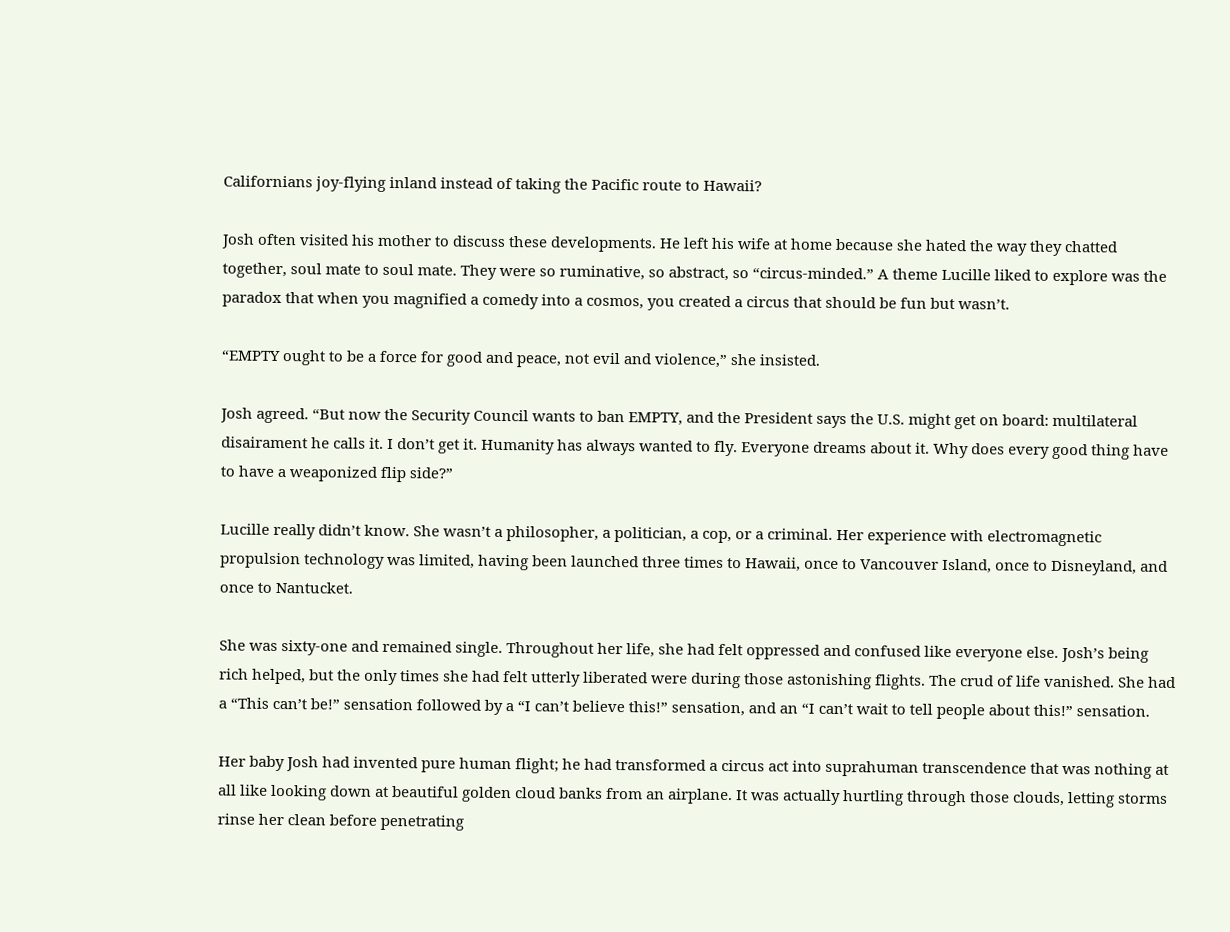Californians joy-flying inland instead of taking the Pacific route to Hawaii?

Josh often visited his mother to discuss these developments. He left his wife at home because she hated the way they chatted together, soul mate to soul mate. They were so ruminative, so abstract, so “circus-minded.” A theme Lucille liked to explore was the paradox that when you magnified a comedy into a cosmos, you created a circus that should be fun but wasn’t.

“EMPTY ought to be a force for good and peace, not evil and violence,” she insisted.

Josh agreed. “But now the Security Council wants to ban EMPTY, and the President says the U.S. might get on board: multilateral disairament he calls it. I don’t get it. Humanity has always wanted to fly. Everyone dreams about it. Why does every good thing have to have a weaponized flip side?”

Lucille really didn’t know. She wasn’t a philosopher, a politician, a cop, or a criminal. Her experience with electromagnetic propulsion technology was limited, having been launched three times to Hawaii, once to Vancouver Island, once to Disneyland, and once to Nantucket.

She was sixty-one and remained single. Throughout her life, she had felt oppressed and confused like everyone else. Josh’s being rich helped, but the only times she had felt utterly liberated were during those astonishing flights. The crud of life vanished. She had a “This can’t be!” sensation followed by a “I can’t believe this!” sensation, and an “I can’t wait to tell people about this!” sensation.

Her baby Josh had invented pure human flight; he had transformed a circus act into suprahuman transcendence that was nothing at all like looking down at beautiful golden cloud banks from an airplane. It was actually hurtling through those clouds, letting storms rinse her clean before penetrating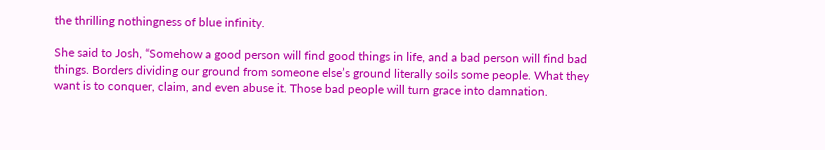the thrilling nothingness of blue infinity.

She said to Josh, “Somehow a good person will find good things in life, and a bad person will find bad things. Borders dividing our ground from someone else’s ground literally soils some people. What they want is to conquer, claim, and even abuse it. Those bad people will turn grace into damnation.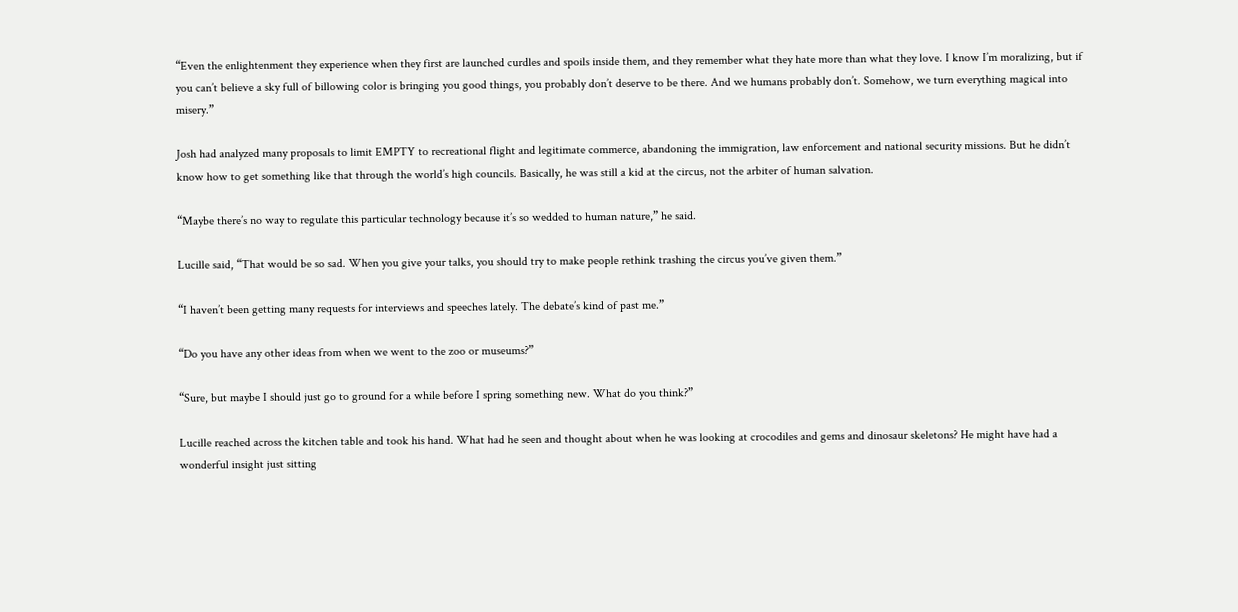“Even the enlightenment they experience when they first are launched curdles and spoils inside them, and they remember what they hate more than what they love. I know I’m moralizing, but if you can’t believe a sky full of billowing color is bringing you good things, you probably don’t deserve to be there. And we humans probably don’t. Somehow, we turn everything magical into misery.”

Josh had analyzed many proposals to limit EMPTY to recreational flight and legitimate commerce, abandoning the immigration, law enforcement and national security missions. But he didn’t know how to get something like that through the world’s high councils. Basically, he was still a kid at the circus, not the arbiter of human salvation.

“Maybe there’s no way to regulate this particular technology because it’s so wedded to human nature,” he said.

Lucille said, “That would be so sad. When you give your talks, you should try to make people rethink trashing the circus you’ve given them.”

“I haven’t been getting many requests for interviews and speeches lately. The debate’s kind of past me.”

“Do you have any other ideas from when we went to the zoo or museums?”

“Sure, but maybe I should just go to ground for a while before I spring something new. What do you think?”

Lucille reached across the kitchen table and took his hand. What had he seen and thought about when he was looking at crocodiles and gems and dinosaur skeletons? He might have had a wonderful insight just sitting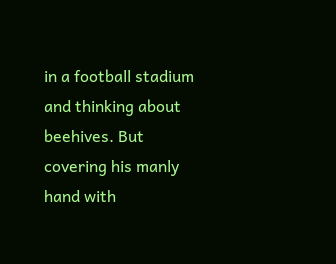in a football stadium and thinking about beehives. But covering his manly hand with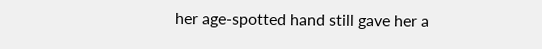her age-spotted hand still gave her a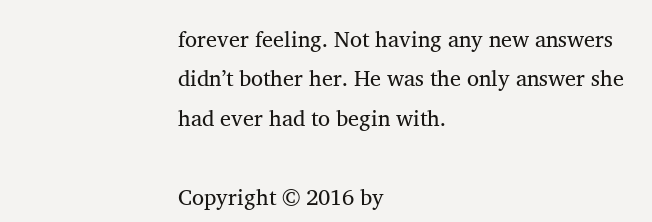forever feeling. Not having any new answers didn’t bother her. He was the only answer she had ever had to begin with.

Copyright © 2016 by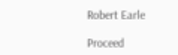Robert Earle

Proceed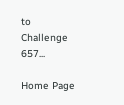to Challenge 657...

Home Page